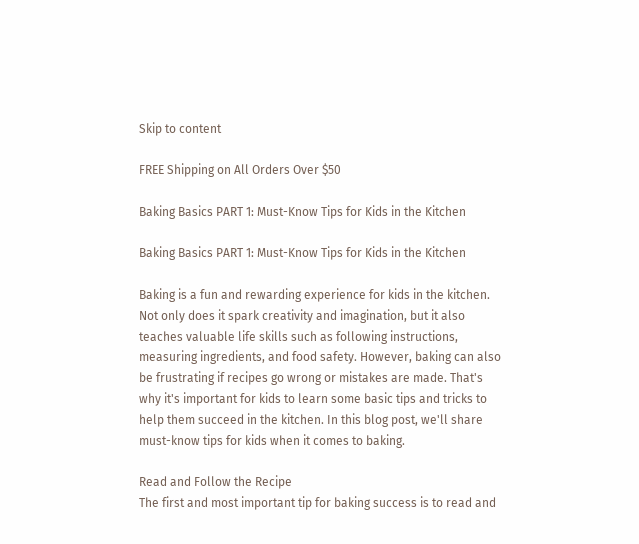Skip to content

FREE Shipping on All Orders Over $50

Baking Basics PART 1: Must-Know Tips for Kids in the Kitchen

Baking Basics PART 1: Must-Know Tips for Kids in the Kitchen

Baking is a fun and rewarding experience for kids in the kitchen. Not only does it spark creativity and imagination, but it also teaches valuable life skills such as following instructions, measuring ingredients, and food safety. However, baking can also be frustrating if recipes go wrong or mistakes are made. That's why it's important for kids to learn some basic tips and tricks to help them succeed in the kitchen. In this blog post, we'll share must-know tips for kids when it comes to baking.

Read and Follow the Recipe
The first and most important tip for baking success is to read and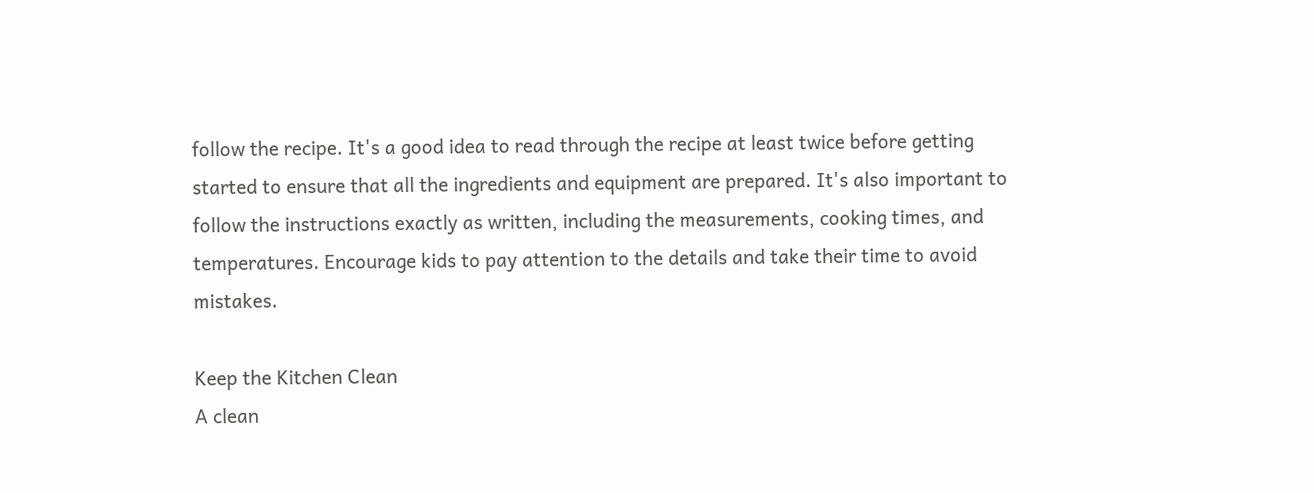follow the recipe. It's a good idea to read through the recipe at least twice before getting started to ensure that all the ingredients and equipment are prepared. It's also important to follow the instructions exactly as written, including the measurements, cooking times, and temperatures. Encourage kids to pay attention to the details and take their time to avoid mistakes.

Keep the Kitchen Clean
A clean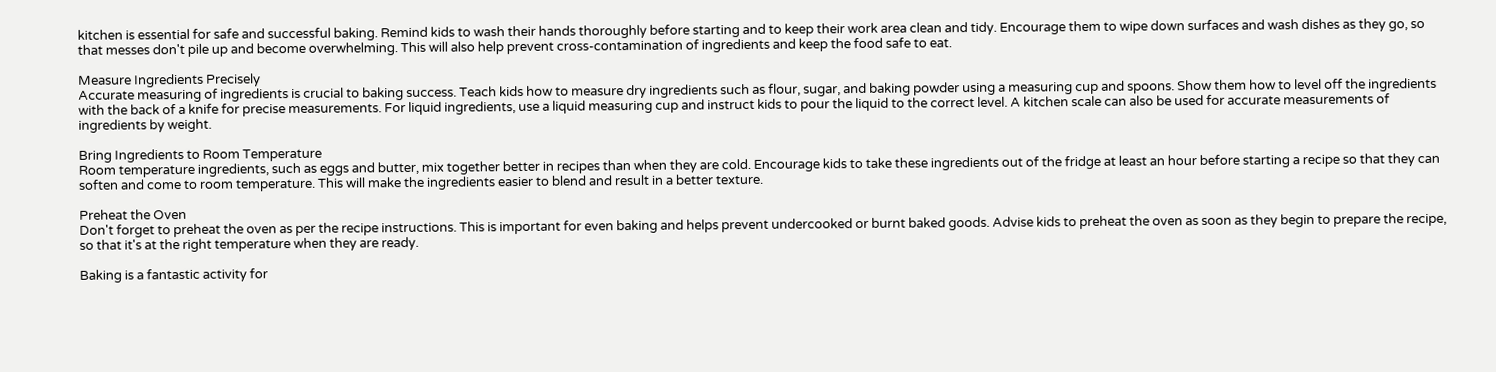kitchen is essential for safe and successful baking. Remind kids to wash their hands thoroughly before starting and to keep their work area clean and tidy. Encourage them to wipe down surfaces and wash dishes as they go, so that messes don't pile up and become overwhelming. This will also help prevent cross-contamination of ingredients and keep the food safe to eat.

Measure Ingredients Precisely
Accurate measuring of ingredients is crucial to baking success. Teach kids how to measure dry ingredients such as flour, sugar, and baking powder using a measuring cup and spoons. Show them how to level off the ingredients with the back of a knife for precise measurements. For liquid ingredients, use a liquid measuring cup and instruct kids to pour the liquid to the correct level. A kitchen scale can also be used for accurate measurements of ingredients by weight.

Bring Ingredients to Room Temperature
Room temperature ingredients, such as eggs and butter, mix together better in recipes than when they are cold. Encourage kids to take these ingredients out of the fridge at least an hour before starting a recipe so that they can soften and come to room temperature. This will make the ingredients easier to blend and result in a better texture.

Preheat the Oven
Don't forget to preheat the oven as per the recipe instructions. This is important for even baking and helps prevent undercooked or burnt baked goods. Advise kids to preheat the oven as soon as they begin to prepare the recipe, so that it's at the right temperature when they are ready.

Baking is a fantastic activity for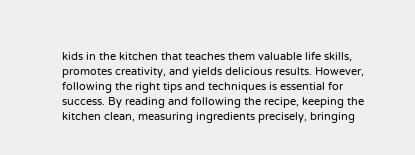kids in the kitchen that teaches them valuable life skills, promotes creativity, and yields delicious results. However, following the right tips and techniques is essential for success. By reading and following the recipe, keeping the kitchen clean, measuring ingredients precisely, bringing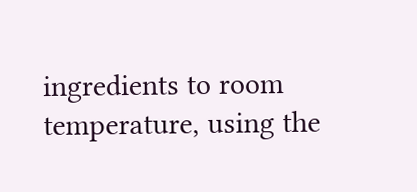ingredients to room temperature, using the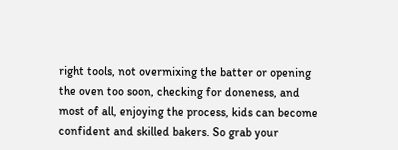right tools, not overmixing the batter or opening the oven too soon, checking for doneness, and most of all, enjoying the process, kids can become confident and skilled bakers. So grab your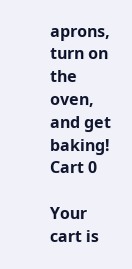aprons, turn on the oven, and get baking!
Cart 0

Your cart is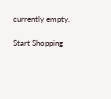currently empty.

Start Shopping